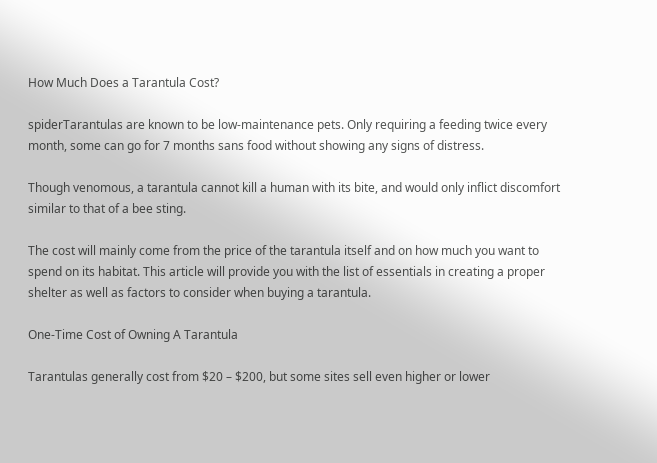How Much Does a Tarantula Cost?

spiderTarantulas are known to be low-maintenance pets. Only requiring a feeding twice every month, some can go for 7 months sans food without showing any signs of distress.

Though venomous, a tarantula cannot kill a human with its bite, and would only inflict discomfort similar to that of a bee sting.

The cost will mainly come from the price of the tarantula itself and on how much you want to spend on its habitat. This article will provide you with the list of essentials in creating a proper shelter as well as factors to consider when buying a tarantula.

One-Time Cost of Owning A Tarantula

Tarantulas generally cost from $20 – $200, but some sites sell even higher or lower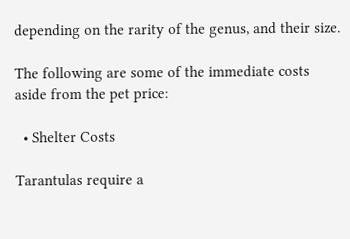depending on the rarity of the genus, and their size.

The following are some of the immediate costs aside from the pet price:

  • Shelter Costs

Tarantulas require a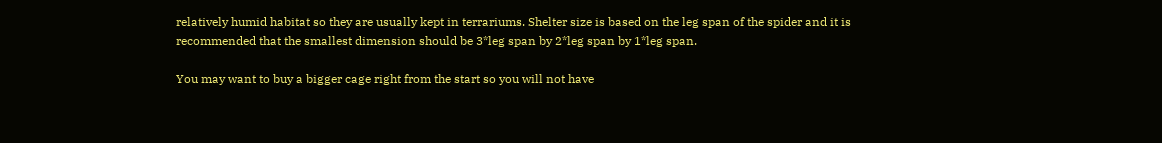relatively humid habitat so they are usually kept in terrariums. Shelter size is based on the leg span of the spider and it is recommended that the smallest dimension should be 3*leg span by 2*leg span by 1*leg span.

You may want to buy a bigger cage right from the start so you will not have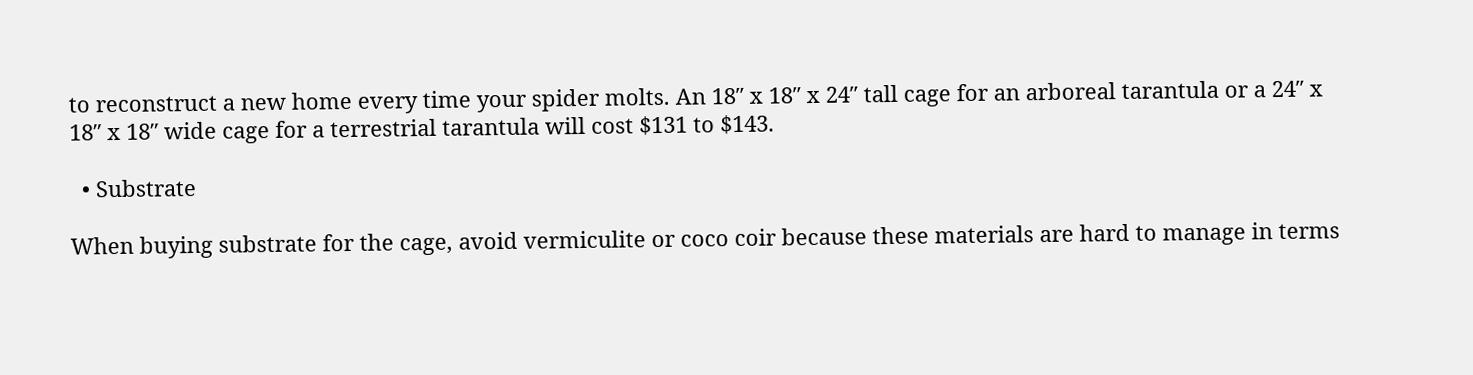to reconstruct a new home every time your spider molts. An 18″ x 18″ x 24″ tall cage for an arboreal tarantula or a 24″ x 18″ x 18″ wide cage for a terrestrial tarantula will cost $131 to $143.

  • Substrate

When buying substrate for the cage, avoid vermiculite or coco coir because these materials are hard to manage in terms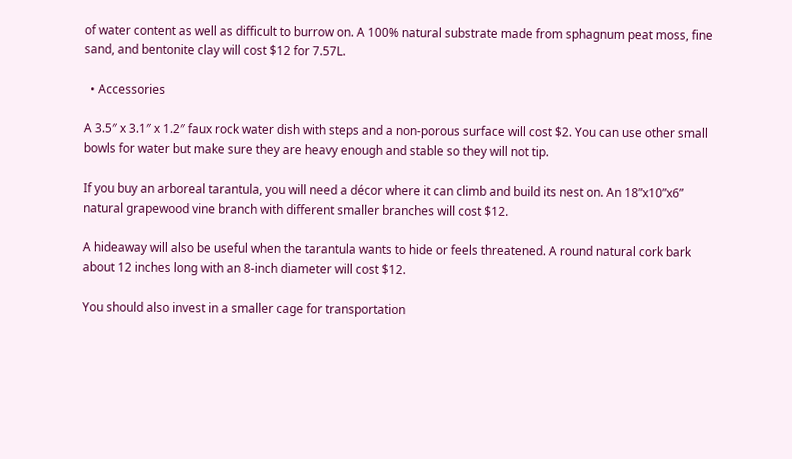of water content as well as difficult to burrow on. A 100% natural substrate made from sphagnum peat moss, fine sand, and bentonite clay will cost $12 for 7.57L.

  • Accessories

A 3.5″ x 3.1″ x 1.2″ faux rock water dish with steps and a non-porous surface will cost $2. You can use other small bowls for water but make sure they are heavy enough and stable so they will not tip.

If you buy an arboreal tarantula, you will need a décor where it can climb and build its nest on. An 18”x10”x6” natural grapewood vine branch with different smaller branches will cost $12.

A hideaway will also be useful when the tarantula wants to hide or feels threatened. A round natural cork bark about 12 inches long with an 8-inch diameter will cost $12.

You should also invest in a smaller cage for transportation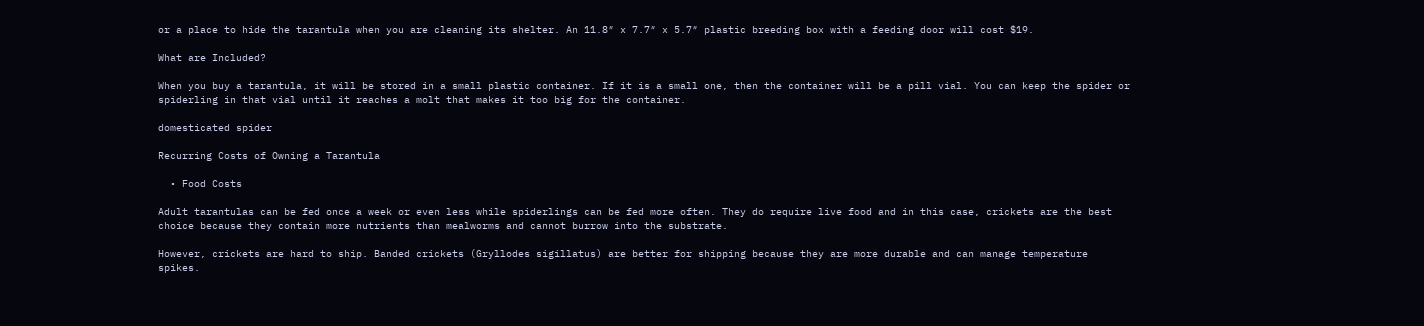or a place to hide the tarantula when you are cleaning its shelter. An 11.8″ x 7.7″ x 5.7″ plastic breeding box with a feeding door will cost $19.

What are Included?

When you buy a tarantula, it will be stored in a small plastic container. If it is a small one, then the container will be a pill vial. You can keep the spider or spiderling in that vial until it reaches a molt that makes it too big for the container.

domesticated spider

Recurring Costs of Owning a Tarantula

  • Food Costs

Adult tarantulas can be fed once a week or even less while spiderlings can be fed more often. They do require live food and in this case, crickets are the best choice because they contain more nutrients than mealworms and cannot burrow into the substrate.

However, crickets are hard to ship. Banded crickets (Gryllodes sigillatus) are better for shipping because they are more durable and can manage temperature spikes.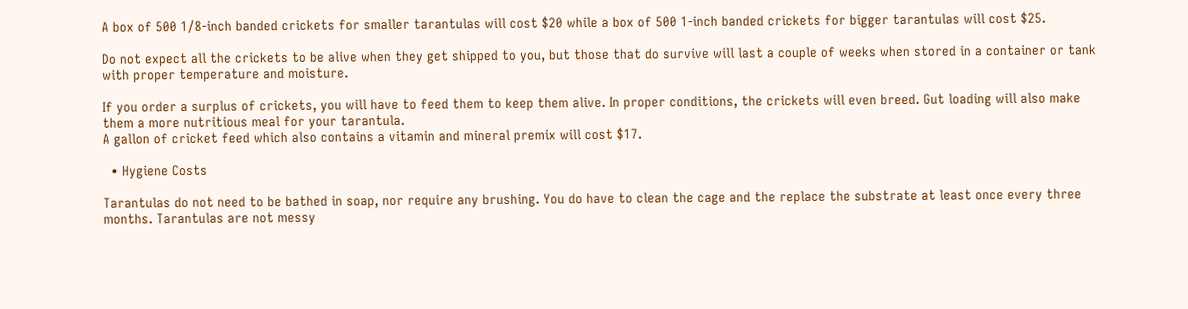A box of 500 1/8-inch banded crickets for smaller tarantulas will cost $20 while a box of 500 1-inch banded crickets for bigger tarantulas will cost $25.

Do not expect all the crickets to be alive when they get shipped to you, but those that do survive will last a couple of weeks when stored in a container or tank with proper temperature and moisture.

If you order a surplus of crickets, you will have to feed them to keep them alive. In proper conditions, the crickets will even breed. Gut loading will also make them a more nutritious meal for your tarantula.
A gallon of cricket feed which also contains a vitamin and mineral premix will cost $17.

  • Hygiene Costs

Tarantulas do not need to be bathed in soap, nor require any brushing. You do have to clean the cage and the replace the substrate at least once every three months. Tarantulas are not messy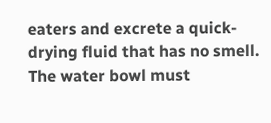eaters and excrete a quick-drying fluid that has no smell. The water bowl must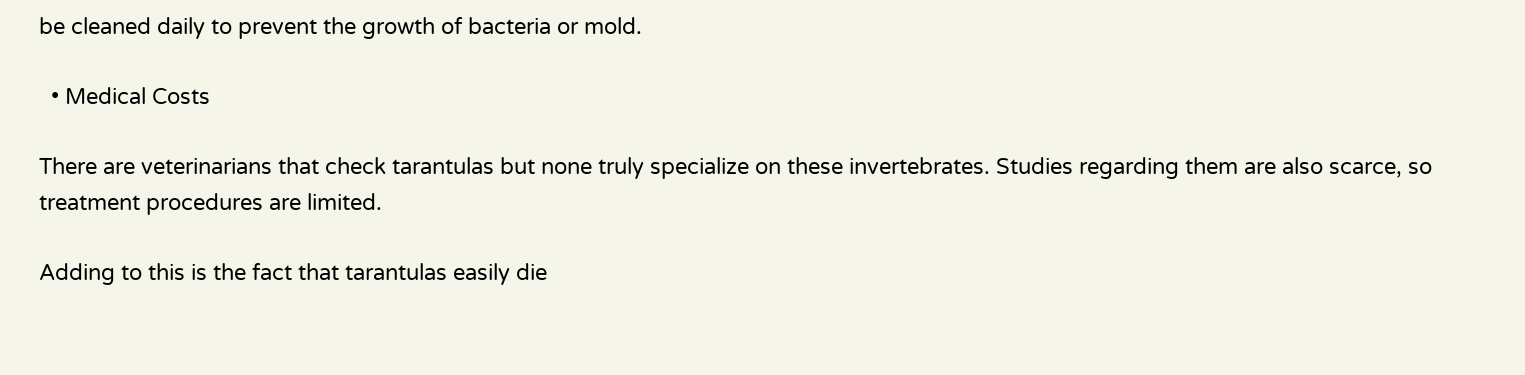be cleaned daily to prevent the growth of bacteria or mold.

  • Medical Costs

There are veterinarians that check tarantulas but none truly specialize on these invertebrates. Studies regarding them are also scarce, so treatment procedures are limited.

Adding to this is the fact that tarantulas easily die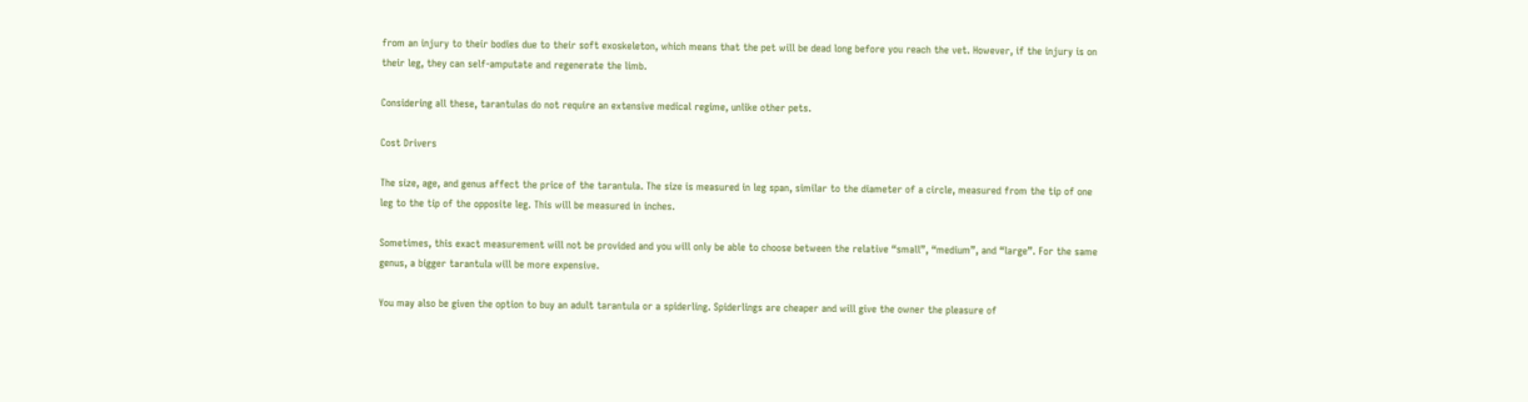from an injury to their bodies due to their soft exoskeleton, which means that the pet will be dead long before you reach the vet. However, if the injury is on their leg, they can self-amputate and regenerate the limb.

Considering all these, tarantulas do not require an extensive medical regime, unlike other pets.

Cost Drivers

The size, age, and genus affect the price of the tarantula. The size is measured in leg span, similar to the diameter of a circle, measured from the tip of one leg to the tip of the opposite leg. This will be measured in inches.

Sometimes, this exact measurement will not be provided and you will only be able to choose between the relative “small”, “medium”, and “large”. For the same genus, a bigger tarantula will be more expensive.

You may also be given the option to buy an adult tarantula or a spiderling. Spiderlings are cheaper and will give the owner the pleasure of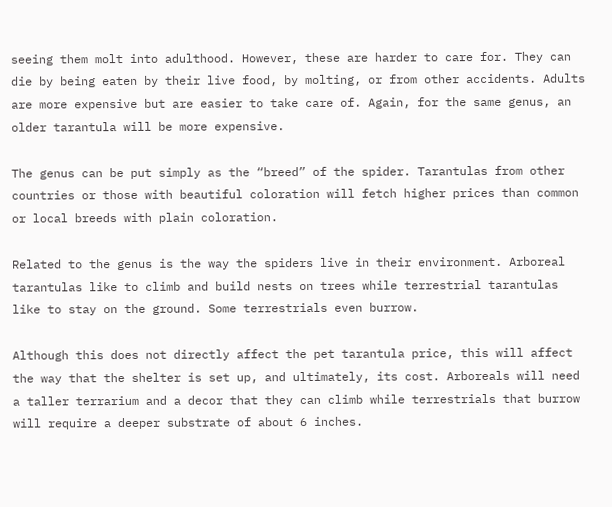seeing them molt into adulthood. However, these are harder to care for. They can die by being eaten by their live food, by molting, or from other accidents. Adults are more expensive but are easier to take care of. Again, for the same genus, an older tarantula will be more expensive.

The genus can be put simply as the “breed” of the spider. Tarantulas from other countries or those with beautiful coloration will fetch higher prices than common or local breeds with plain coloration.

Related to the genus is the way the spiders live in their environment. Arboreal tarantulas like to climb and build nests on trees while terrestrial tarantulas like to stay on the ground. Some terrestrials even burrow.

Although this does not directly affect the pet tarantula price, this will affect the way that the shelter is set up, and ultimately, its cost. Arboreals will need a taller terrarium and a decor that they can climb while terrestrials that burrow will require a deeper substrate of about 6 inches.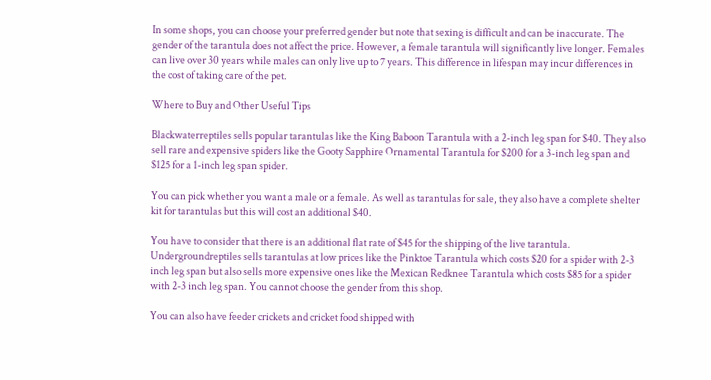In some shops, you can choose your preferred gender but note that sexing is difficult and can be inaccurate. The gender of the tarantula does not affect the price. However, a female tarantula will significantly live longer. Females can live over 30 years while males can only live up to 7 years. This difference in lifespan may incur differences in the cost of taking care of the pet.

Where to Buy and Other Useful Tips

Blackwaterreptiles sells popular tarantulas like the King Baboon Tarantula with a 2-inch leg span for $40. They also sell rare and expensive spiders like the Gooty Sapphire Ornamental Tarantula for $200 for a 3-inch leg span and $125 for a 1-inch leg span spider.

You can pick whether you want a male or a female. As well as tarantulas for sale, they also have a complete shelter kit for tarantulas but this will cost an additional $40.

You have to consider that there is an additional flat rate of $45 for the shipping of the live tarantula.
Undergroundreptiles sells tarantulas at low prices like the Pinktoe Tarantula which costs $20 for a spider with 2-3 inch leg span but also sells more expensive ones like the Mexican Redknee Tarantula which costs $85 for a spider with 2-3 inch leg span. You cannot choose the gender from this shop.

You can also have feeder crickets and cricket food shipped with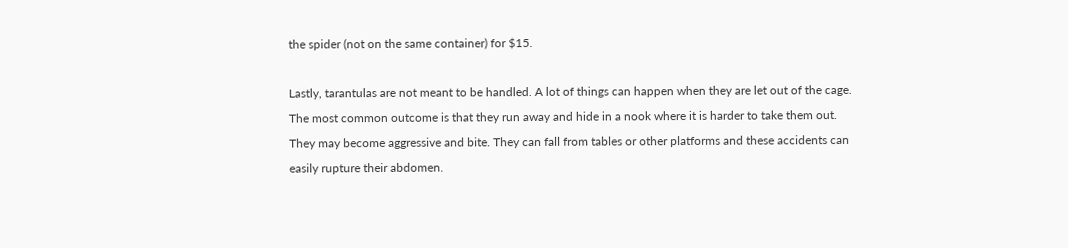the spider (not on the same container) for $15.

Lastly, tarantulas are not meant to be handled. A lot of things can happen when they are let out of the cage. The most common outcome is that they run away and hide in a nook where it is harder to take them out. They may become aggressive and bite. They can fall from tables or other platforms and these accidents can easily rupture their abdomen.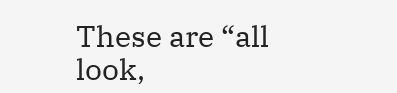These are “all look,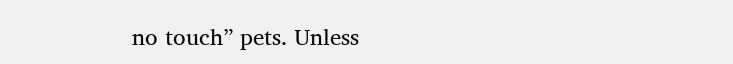no touch” pets. Unless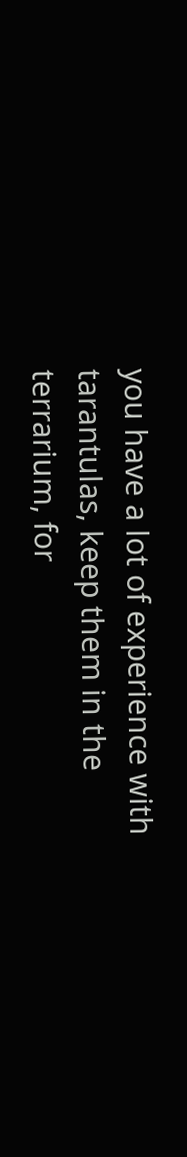you have a lot of experience with tarantulas, keep them in the terrarium, for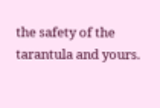the safety of the tarantula and yours.